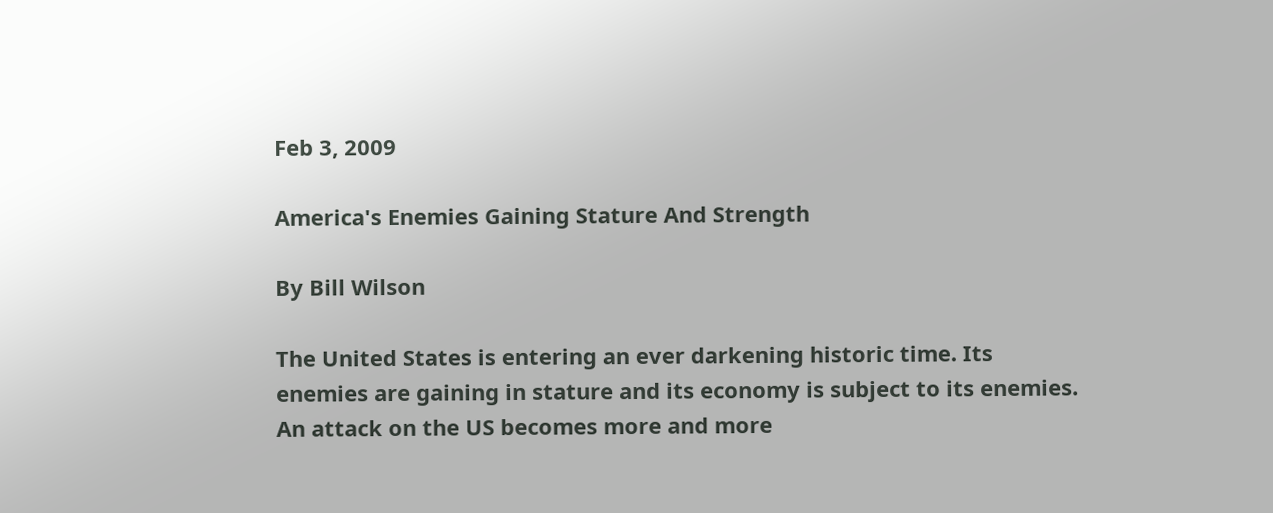Feb 3, 2009

America's Enemies Gaining Stature And Strength

By Bill Wilson

The United States is entering an ever darkening historic time. Its enemies are gaining in stature and its economy is subject to its enemies. An attack on the US becomes more and more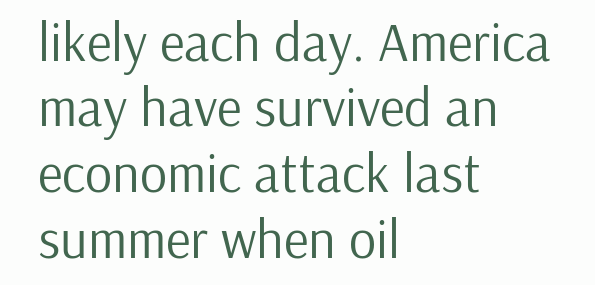likely each day. America may have survived an economic attack last summer when oil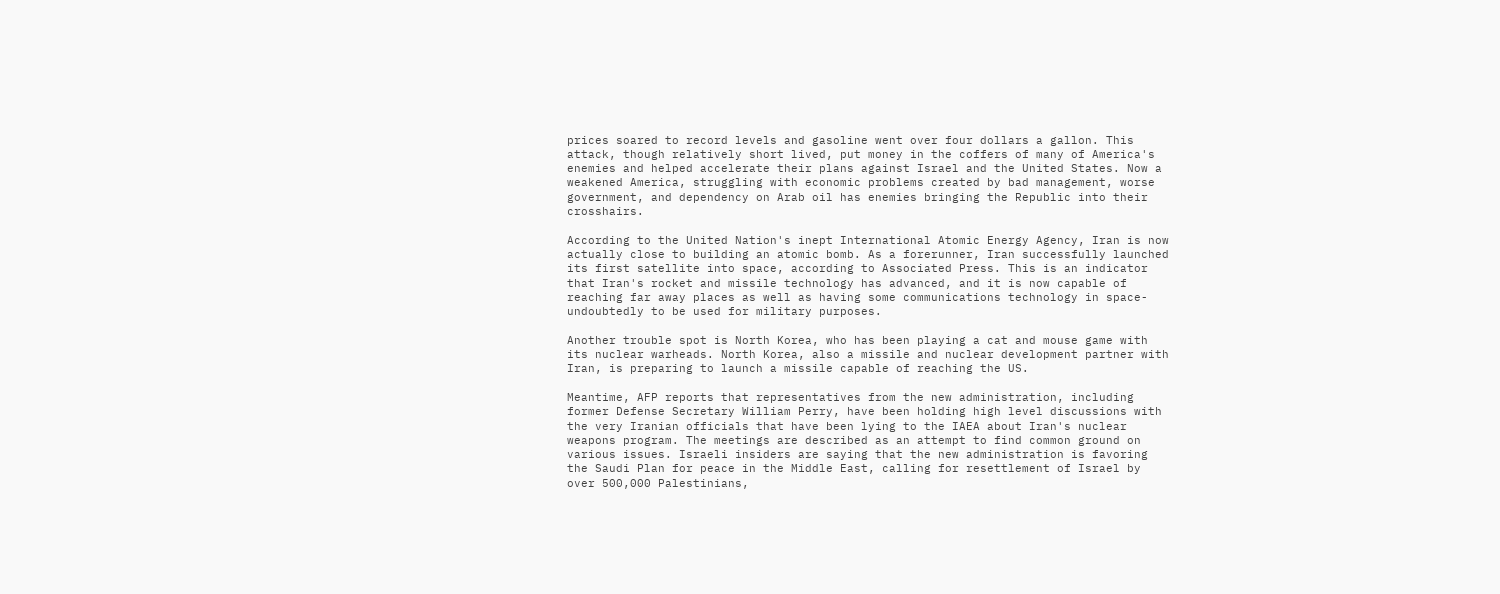prices soared to record levels and gasoline went over four dollars a gallon. This attack, though relatively short lived, put money in the coffers of many of America's enemies and helped accelerate their plans against Israel and the United States. Now a weakened America, struggling with economic problems created by bad management, worse government, and dependency on Arab oil has enemies bringing the Republic into their crosshairs.

According to the United Nation's inept International Atomic Energy Agency, Iran is now actually close to building an atomic bomb. As a forerunner, Iran successfully launched its first satellite into space, according to Associated Press. This is an indicator that Iran's rocket and missile technology has advanced, and it is now capable of reaching far away places as well as having some communications technology in space-undoubtedly to be used for military purposes.

Another trouble spot is North Korea, who has been playing a cat and mouse game with its nuclear warheads. North Korea, also a missile and nuclear development partner with Iran, is preparing to launch a missile capable of reaching the US.

Meantime, AFP reports that representatives from the new administration, including former Defense Secretary William Perry, have been holding high level discussions with the very Iranian officials that have been lying to the IAEA about Iran's nuclear weapons program. The meetings are described as an attempt to find common ground on various issues. Israeli insiders are saying that the new administration is favoring the Saudi Plan for peace in the Middle East, calling for resettlement of Israel by over 500,000 Palestinians,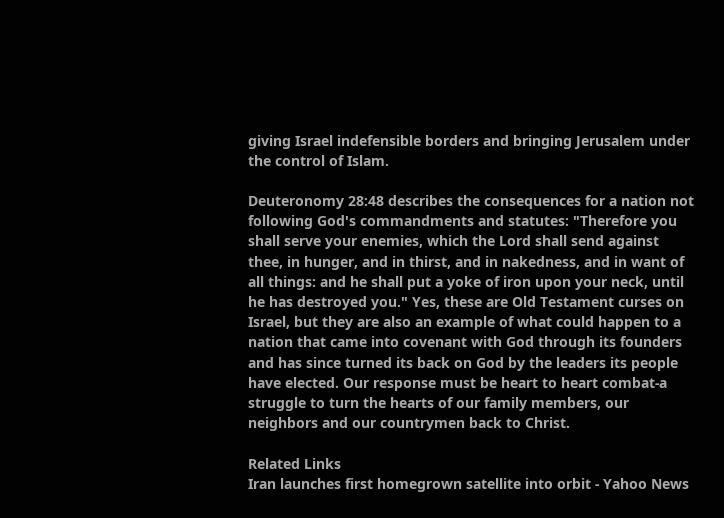giving Israel indefensible borders and bringing Jerusalem under the control of Islam.

Deuteronomy 28:48 describes the consequences for a nation not following God's commandments and statutes: "Therefore you shall serve your enemies, which the Lord shall send against thee, in hunger, and in thirst, and in nakedness, and in want of all things: and he shall put a yoke of iron upon your neck, until he has destroyed you." Yes, these are Old Testament curses on Israel, but they are also an example of what could happen to a nation that came into covenant with God through its founders and has since turned its back on God by the leaders its people have elected. Our response must be heart to heart combat-a struggle to turn the hearts of our family members, our neighbors and our countrymen back to Christ.

Related Links
Iran launches first homegrown satellite into orbit - Yahoo News